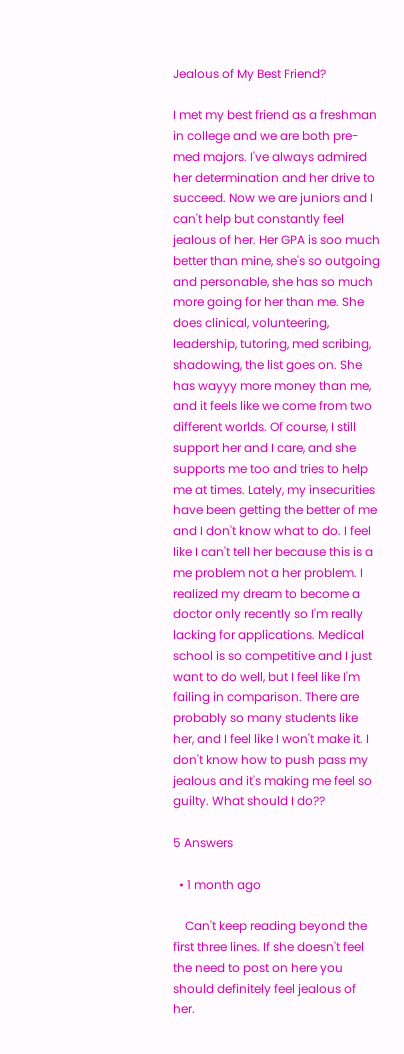Jealous of My Best Friend?

I met my best friend as a freshman in college and we are both pre-med majors. I've always admired her determination and her drive to succeed. Now we are juniors and I can't help but constantly feel jealous of her. Her GPA is soo much better than mine, she's so outgoing and personable, she has so much more going for her than me. She does clinical, volunteering, leadership, tutoring, med scribing, shadowing, the list goes on. She has wayyy more money than me, and it feels like we come from two different worlds. Of course, I still support her and I care, and she supports me too and tries to help me at times. Lately, my insecurities have been getting the better of me and I don't know what to do. I feel like I can't tell her because this is a me problem not a her problem. I realized my dream to become a doctor only recently so I'm really lacking for applications. Medical school is so competitive and I just want to do well, but I feel like I'm failing in comparison. There are probably so many students like her, and I feel like I won't make it. I don't know how to push pass my jealous and it's making me feel so guilty. What should I do??

5 Answers

  • 1 month ago

    Can't keep reading beyond the first three lines. If she doesn't feel the need to post on here you should definitely feel jealous of her.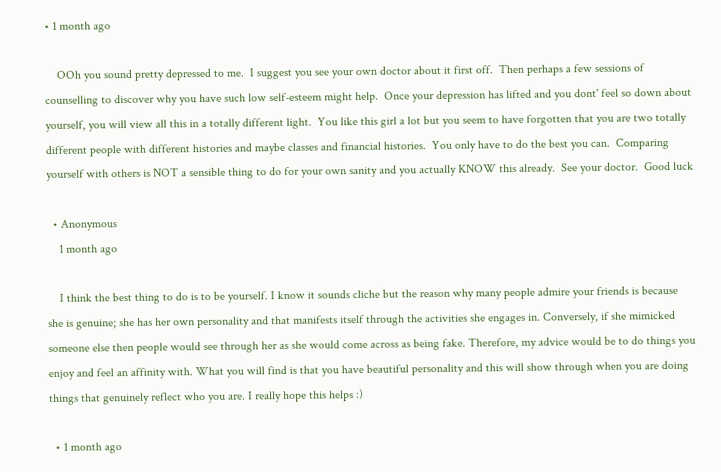• 1 month ago

    OOh you sound pretty depressed to me.  I suggest you see your own doctor about it first off.  Then perhaps a few sessions of counselling to discover why you have such low self-esteem might help.  Once your depression has lifted and you dont' feel so down about yourself, you will view all this in a totally different light.  You like this girl a lot but you seem to have forgotten that you are two totally different people with different histories and maybe classes and financial histories.  You only have to do the best you can.  Comparing yourself with others is NOT a sensible thing to do for your own sanity and you actually KNOW this already.  See your doctor.  Good luck

  • Anonymous
    1 month ago

    I think the best thing to do is to be yourself. I know it sounds cliche but the reason why many people admire your friends is because she is genuine; she has her own personality and that manifests itself through the activities she engages in. Conversely, if she mimicked someone else then people would see through her as she would come across as being fake. Therefore, my advice would be to do things you enjoy and feel an affinity with. What you will find is that you have beautiful personality and this will show through when you are doing things that genuinely reflect who you are. I really hope this helps :)

  • 1 month ago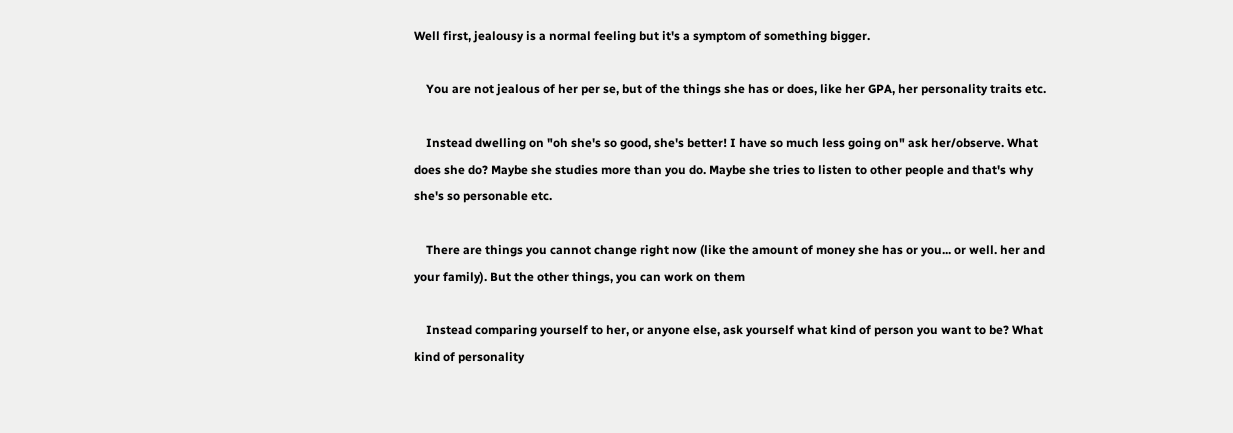Well first, jealousy is a normal feeling but it's a symptom of something bigger.

    You are not jealous of her per se, but of the things she has or does, like her GPA, her personality traits etc.

    Instead dwelling on "oh she's so good, she's better! I have so much less going on" ask her/observe. What does she do? Maybe she studies more than you do. Maybe she tries to listen to other people and that's why she's so personable etc.

    There are things you cannot change right now (like the amount of money she has or you... or well. her and your family). But the other things, you can work on them

    Instead comparing yourself to her, or anyone else, ask yourself what kind of person you want to be? What kind of personality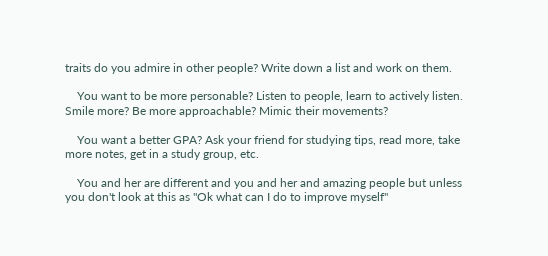traits do you admire in other people? Write down a list and work on them.

    You want to be more personable? Listen to people, learn to actively listen. Smile more? Be more approachable? Mimic their movements?

    You want a better GPA? Ask your friend for studying tips, read more, take more notes, get in a study group, etc.

    You and her are different and you and her and amazing people but unless you don't look at this as "Ok what can I do to improve myself"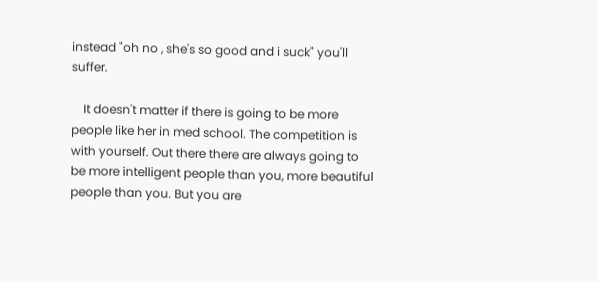instead "oh no , she's so good and i suck" you'll suffer.

    It doesn't matter if there is going to be more people like her in med school. The competition is with yourself. Out there there are always going to be more intelligent people than you, more beautiful people than you. But you are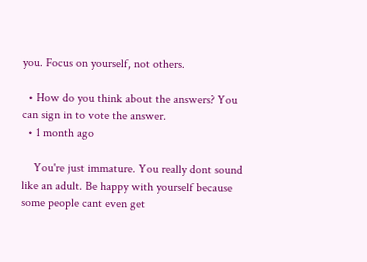you. Focus on yourself, not others.

  • How do you think about the answers? You can sign in to vote the answer.
  • 1 month ago

    You're just immature. You really dont sound like an adult. Be happy with yourself because some people cant even get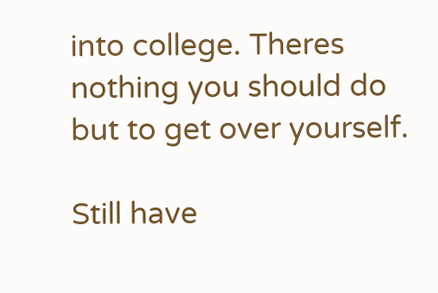into college. Theres nothing you should do but to get over yourself.

Still have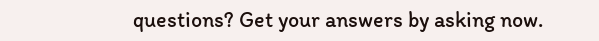questions? Get your answers by asking now.